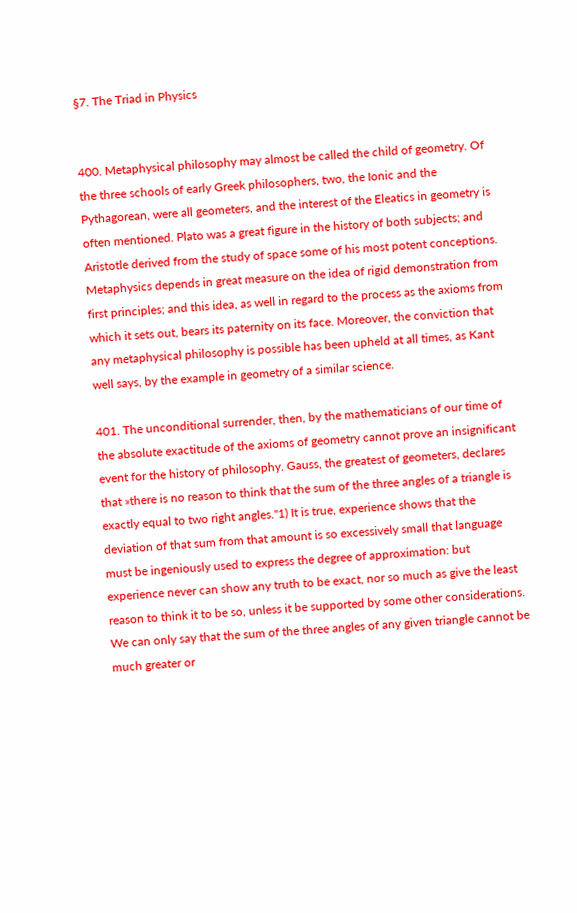§7. The Triad in Physics


400. Metaphysical philosophy may almost be called the child of geometry. Of the three schools of early Greek philosophers, two, the Ionic and the Pythagorean, were all geometers, and the interest of the Eleatics in geometry is often mentioned. Plato was a great figure in the history of both subjects; and Aristotle derived from the study of space some of his most potent conceptions. Metaphysics depends in great measure on the idea of rigid demonstration from first principles; and this idea, as well in regard to the process as the axioms from which it sets out, bears its paternity on its face. Moreover, the conviction that any metaphysical philosophy is possible has been upheld at all times, as Kant well says, by the example in geometry of a similar science.

401. The unconditional surrender, then, by the mathematicians of our time of the absolute exactitude of the axioms of geometry cannot prove an insignificant event for the history of philosophy. Gauss, the greatest of geometers, declares that »there is no reason to think that the sum of the three angles of a triangle is exactly equal to two right angles."1) It is true, experience shows that the deviation of that sum from that amount is so excessively small that language must be ingeniously used to express the degree of approximation: but experience never can show any truth to be exact, nor so much as give the least reason to think it to be so, unless it be supported by some other considerations. We can only say that the sum of the three angles of any given triangle cannot be much greater or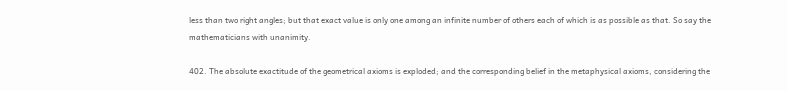less than two right angles; but that exact value is only one among an infinite number of others each of which is as possible as that. So say the mathematicians with unanimity.

402. The absolute exactitude of the geometrical axioms is exploded; and the corresponding belief in the metaphysical axioms, considering the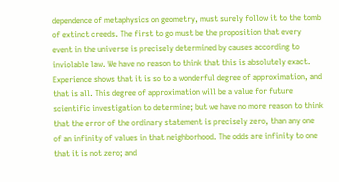dependence of metaphysics on geometry, must surely follow it to the tomb of extinct creeds. The first to go must be the proposition that every event in the universe is precisely determined by causes according to inviolable law. We have no reason to think that this is absolutely exact. Experience shows that it is so to a wonderful degree of approximation, and that is all. This degree of approximation will be a value for future scientific investigation to determine; but we have no more reason to think that the error of the ordinary statement is precisely zero, than any one of an infinity of values in that neighborhood. The odds are infinity to one that it is not zero; and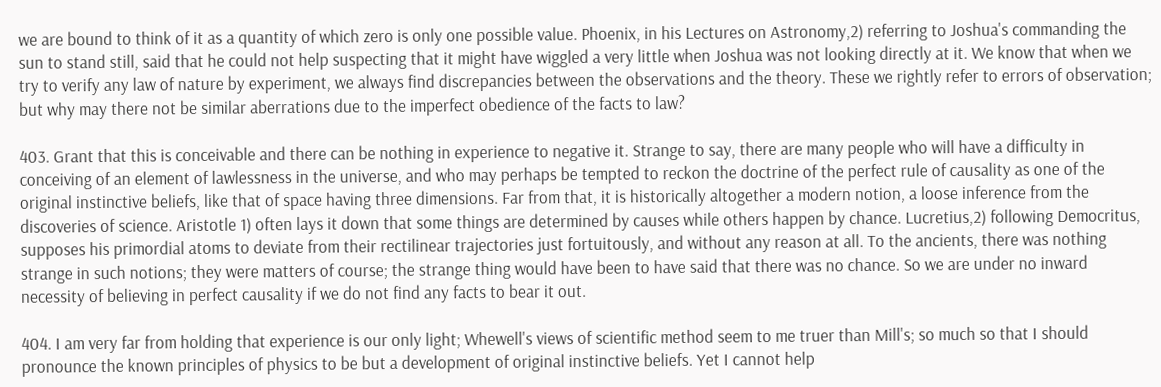we are bound to think of it as a quantity of which zero is only one possible value. Phoenix, in his Lectures on Astronomy,2) referring to Joshua's commanding the sun to stand still, said that he could not help suspecting that it might have wiggled a very little when Joshua was not looking directly at it. We know that when we try to verify any law of nature by experiment, we always find discrepancies between the observations and the theory. These we rightly refer to errors of observation; but why may there not be similar aberrations due to the imperfect obedience of the facts to law?

403. Grant that this is conceivable and there can be nothing in experience to negative it. Strange to say, there are many people who will have a difficulty in conceiving of an element of lawlessness in the universe, and who may perhaps be tempted to reckon the doctrine of the perfect rule of causality as one of the original instinctive beliefs, like that of space having three dimensions. Far from that, it is historically altogether a modern notion, a loose inference from the discoveries of science. Aristotle 1) often lays it down that some things are determined by causes while others happen by chance. Lucretius,2) following Democritus, supposes his primordial atoms to deviate from their rectilinear trajectories just fortuitously, and without any reason at all. To the ancients, there was nothing strange in such notions; they were matters of course; the strange thing would have been to have said that there was no chance. So we are under no inward necessity of believing in perfect causality if we do not find any facts to bear it out.

404. I am very far from holding that experience is our only light; Whewell's views of scientific method seem to me truer than Mill's; so much so that I should pronounce the known principles of physics to be but a development of original instinctive beliefs. Yet I cannot help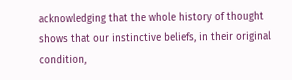acknowledging that the whole history of thought shows that our instinctive beliefs, in their original condition,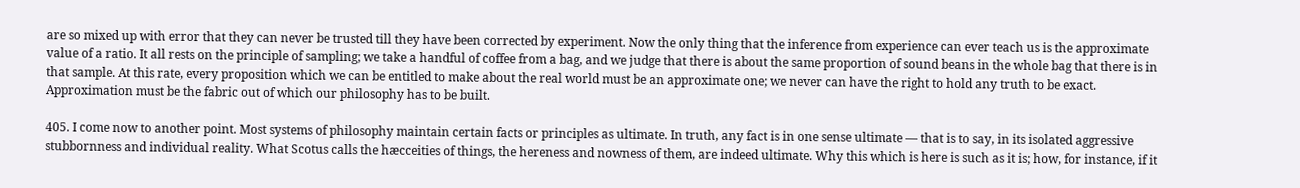are so mixed up with error that they can never be trusted till they have been corrected by experiment. Now the only thing that the inference from experience can ever teach us is the approximate value of a ratio. It all rests on the principle of sampling; we take a handful of coffee from a bag, and we judge that there is about the same proportion of sound beans in the whole bag that there is in that sample. At this rate, every proposition which we can be entitled to make about the real world must be an approximate one; we never can have the right to hold any truth to be exact. Approximation must be the fabric out of which our philosophy has to be built.

405. I come now to another point. Most systems of philosophy maintain certain facts or principles as ultimate. In truth, any fact is in one sense ultimate — that is to say, in its isolated aggressive stubbornness and individual reality. What Scotus calls the hæcceities of things, the hereness and nowness of them, are indeed ultimate. Why this which is here is such as it is; how, for instance, if it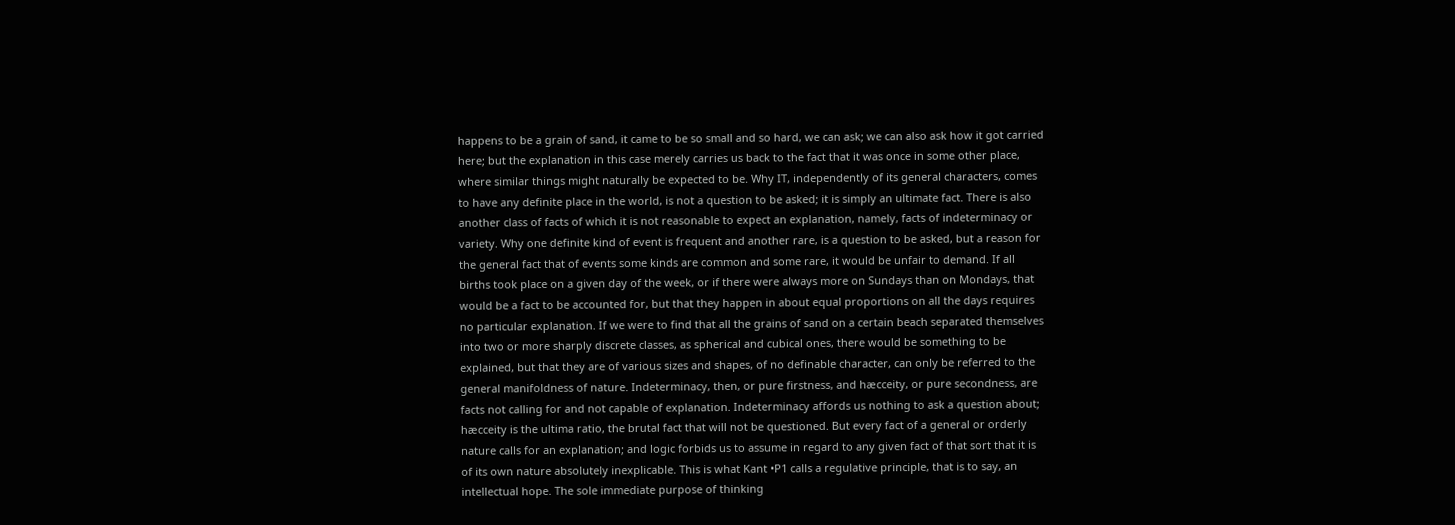happens to be a grain of sand, it came to be so small and so hard, we can ask; we can also ask how it got carried here; but the explanation in this case merely carries us back to the fact that it was once in some other place, where similar things might naturally be expected to be. Why IT, independently of its general characters, comes to have any definite place in the world, is not a question to be asked; it is simply an ultimate fact. There is also another class of facts of which it is not reasonable to expect an explanation, namely, facts of indeterminacy or variety. Why one definite kind of event is frequent and another rare, is a question to be asked, but a reason for the general fact that of events some kinds are common and some rare, it would be unfair to demand. If all births took place on a given day of the week, or if there were always more on Sundays than on Mondays, that would be a fact to be accounted for, but that they happen in about equal proportions on all the days requires no particular explanation. If we were to find that all the grains of sand on a certain beach separated themselves into two or more sharply discrete classes, as spherical and cubical ones, there would be something to be explained, but that they are of various sizes and shapes, of no definable character, can only be referred to the general manifoldness of nature. Indeterminacy, then, or pure firstness, and hæcceity, or pure secondness, are facts not calling for and not capable of explanation. Indeterminacy affords us nothing to ask a question about; hæcceity is the ultima ratio, the brutal fact that will not be questioned. But every fact of a general or orderly nature calls for an explanation; and logic forbids us to assume in regard to any given fact of that sort that it is of its own nature absolutely inexplicable. This is what Kant •P1 calls a regulative principle, that is to say, an intellectual hope. The sole immediate purpose of thinking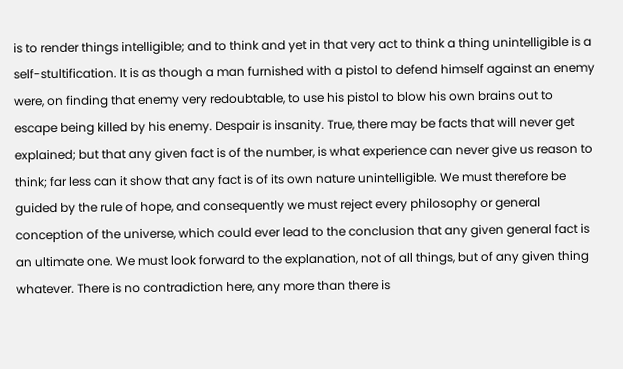is to render things intelligible; and to think and yet in that very act to think a thing unintelligible is a self-stultification. It is as though a man furnished with a pistol to defend himself against an enemy were, on finding that enemy very redoubtable, to use his pistol to blow his own brains out to escape being killed by his enemy. Despair is insanity. True, there may be facts that will never get explained; but that any given fact is of the number, is what experience can never give us reason to think; far less can it show that any fact is of its own nature unintelligible. We must therefore be guided by the rule of hope, and consequently we must reject every philosophy or general conception of the universe, which could ever lead to the conclusion that any given general fact is an ultimate one. We must look forward to the explanation, not of all things, but of any given thing whatever. There is no contradiction here, any more than there is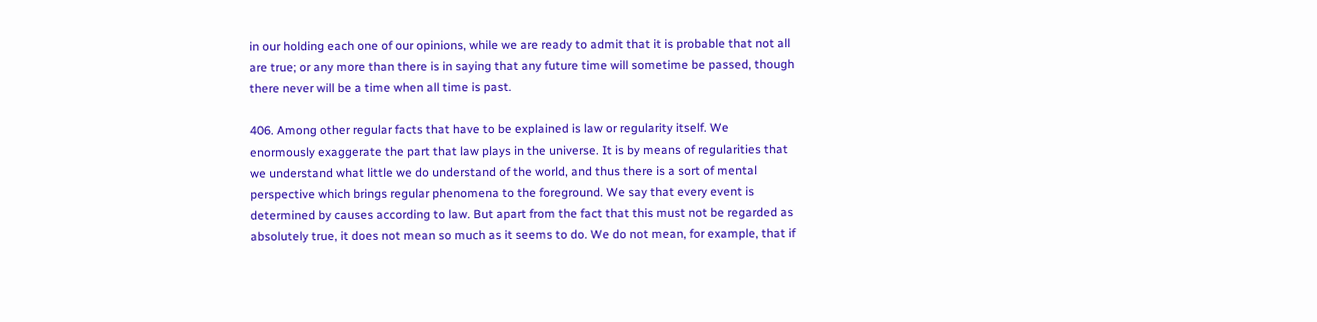in our holding each one of our opinions, while we are ready to admit that it is probable that not all are true; or any more than there is in saying that any future time will sometime be passed, though there never will be a time when all time is past.

406. Among other regular facts that have to be explained is law or regularity itself. We enormously exaggerate the part that law plays in the universe. It is by means of regularities that we understand what little we do understand of the world, and thus there is a sort of mental perspective which brings regular phenomena to the foreground. We say that every event is determined by causes according to law. But apart from the fact that this must not be regarded as absolutely true, it does not mean so much as it seems to do. We do not mean, for example, that if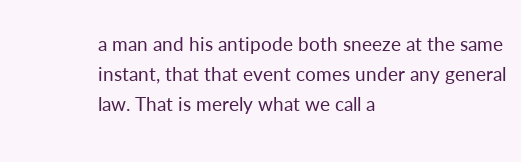a man and his antipode both sneeze at the same instant, that that event comes under any general law. That is merely what we call a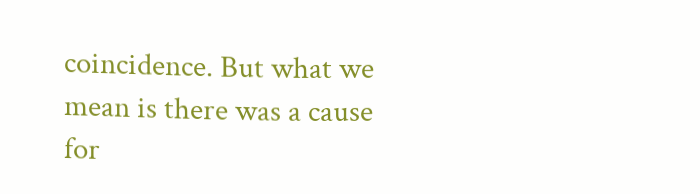coincidence. But what we mean is there was a cause for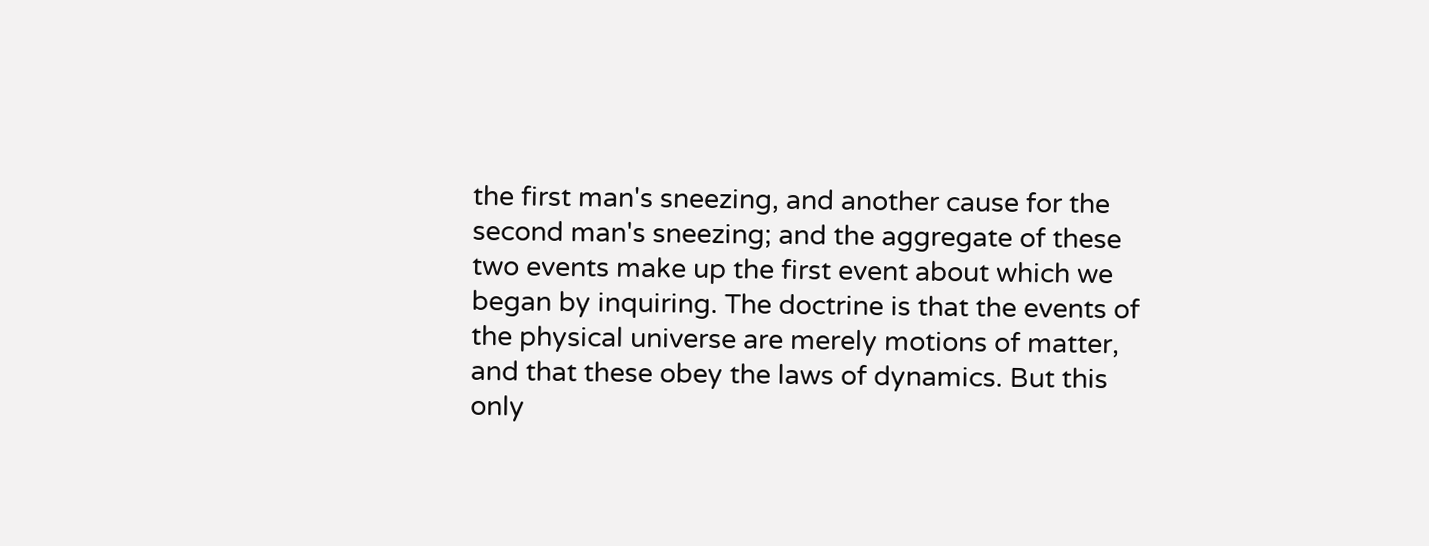the first man's sneezing, and another cause for the second man's sneezing; and the aggregate of these two events make up the first event about which we began by inquiring. The doctrine is that the events of the physical universe are merely motions of matter, and that these obey the laws of dynamics. But this only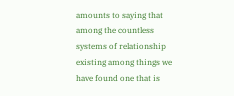amounts to saying that among the countless systems of relationship existing among things we have found one that is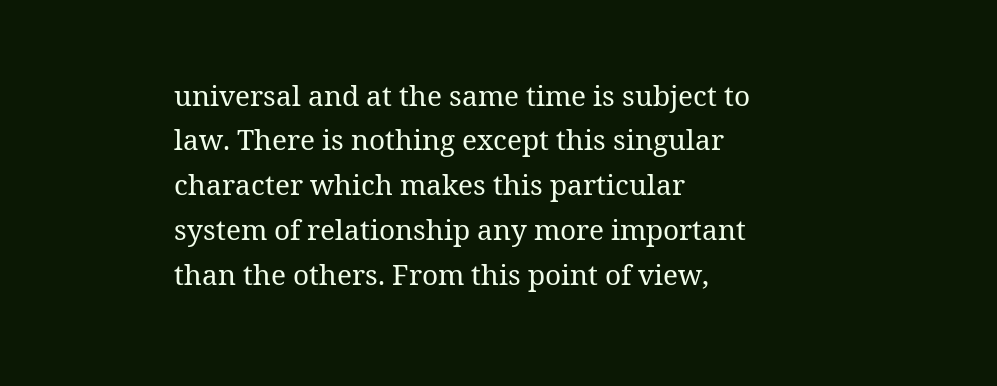universal and at the same time is subject to law. There is nothing except this singular character which makes this particular system of relationship any more important than the others. From this point of view,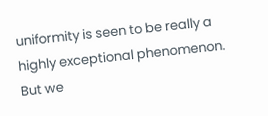uniformity is seen to be really a highly exceptional phenomenon. But we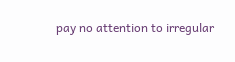pay no attention to irregular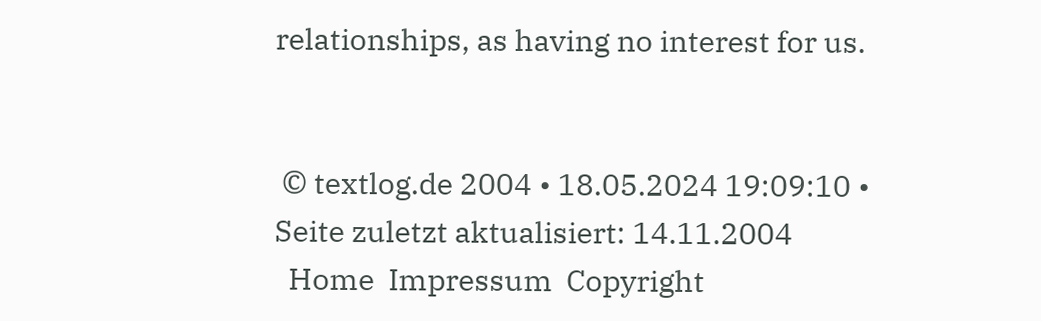relationships, as having no interest for us.


 © textlog.de 2004 • 18.05.2024 19:09:10 •
Seite zuletzt aktualisiert: 14.11.2004
  Home  Impressum  Copyright